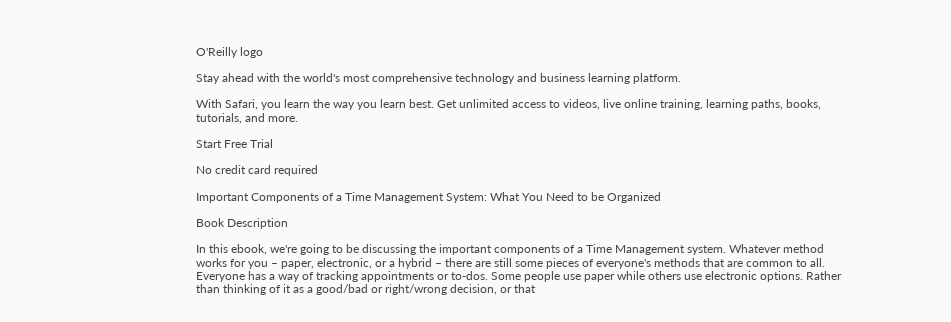O'Reilly logo

Stay ahead with the world's most comprehensive technology and business learning platform.

With Safari, you learn the way you learn best. Get unlimited access to videos, live online training, learning paths, books, tutorials, and more.

Start Free Trial

No credit card required

Important Components of a Time Management System: What You Need to be Organized

Book Description

In this ebook, we're going to be discussing the important components of a Time Management system. Whatever method works for you – paper, electronic, or a hybrid – there are still some pieces of everyone's methods that are common to all. Everyone has a way of tracking appointments or to-dos. Some people use paper while others use electronic options. Rather than thinking of it as a good/bad or right/wrong decision, or that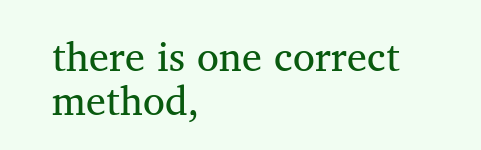there is one correct method,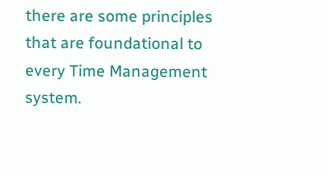there are some principles that are foundational to every Time Management system.